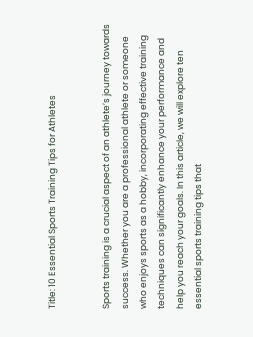Title: 10 Essential Sports Training Tips for Athletes


Sports training is a crucial aspect of an athlete’s journey towards success. Whether you are a professional athlete or someone who enjoys sports as a hobby, incorporating effective training techniques can significantly enhance your performance and help you reach your goals. In this article, we will explore ten essential sports training tips that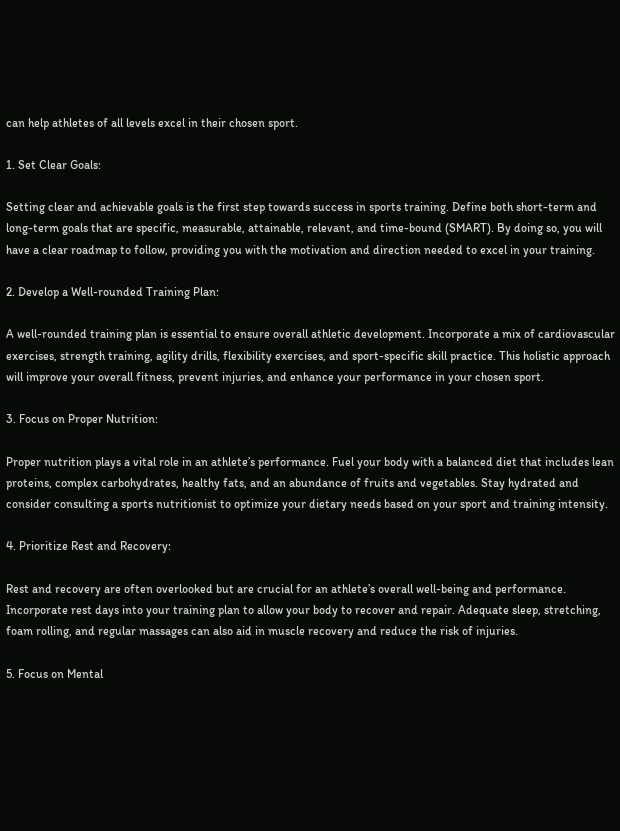can help athletes of all levels excel in their chosen sport.

1. Set Clear Goals:

Setting clear and achievable goals is the first step towards success in sports training. Define both short-term and long-term goals that are specific, measurable, attainable, relevant, and time-bound (SMART). By doing so, you will have a clear roadmap to follow, providing you with the motivation and direction needed to excel in your training.

2. Develop a Well-rounded Training Plan:

A well-rounded training plan is essential to ensure overall athletic development. Incorporate a mix of cardiovascular exercises, strength training, agility drills, flexibility exercises, and sport-specific skill practice. This holistic approach will improve your overall fitness, prevent injuries, and enhance your performance in your chosen sport.

3. Focus on Proper Nutrition:

Proper nutrition plays a vital role in an athlete’s performance. Fuel your body with a balanced diet that includes lean proteins, complex carbohydrates, healthy fats, and an abundance of fruits and vegetables. Stay hydrated and consider consulting a sports nutritionist to optimize your dietary needs based on your sport and training intensity.

4. Prioritize Rest and Recovery:

Rest and recovery are often overlooked but are crucial for an athlete’s overall well-being and performance. Incorporate rest days into your training plan to allow your body to recover and repair. Adequate sleep, stretching, foam rolling, and regular massages can also aid in muscle recovery and reduce the risk of injuries.

5. Focus on Mental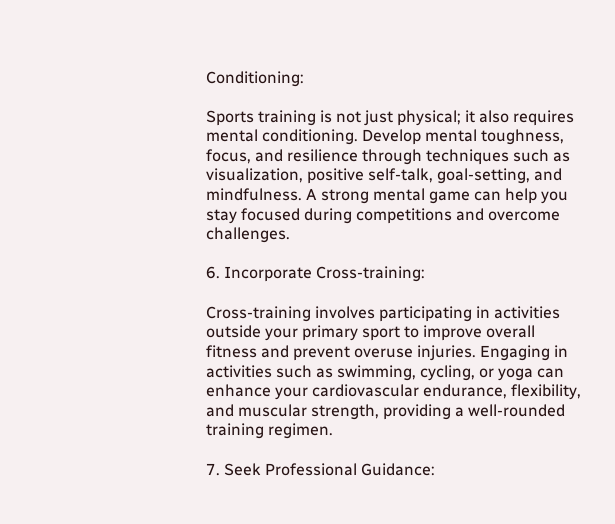Conditioning:

Sports training is not just physical; it also requires mental conditioning. Develop mental toughness, focus, and resilience through techniques such as visualization, positive self-talk, goal-setting, and mindfulness. A strong mental game can help you stay focused during competitions and overcome challenges.

6. Incorporate Cross-training:

Cross-training involves participating in activities outside your primary sport to improve overall fitness and prevent overuse injuries. Engaging in activities such as swimming, cycling, or yoga can enhance your cardiovascular endurance, flexibility, and muscular strength, providing a well-rounded training regimen.

7. Seek Professional Guidance: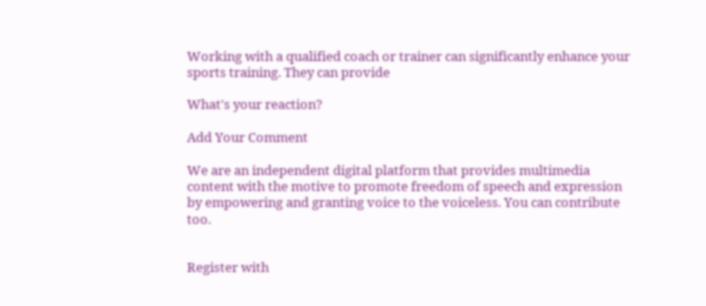Working with a qualified coach or trainer can significantly enhance your sports training. They can provide

What's your reaction?

Add Your Comment

We are an independent digital platform that provides multimedia content with the motive to promote freedom of speech and expression by empowering and granting voice to the voiceless. You can contribute too.


Register with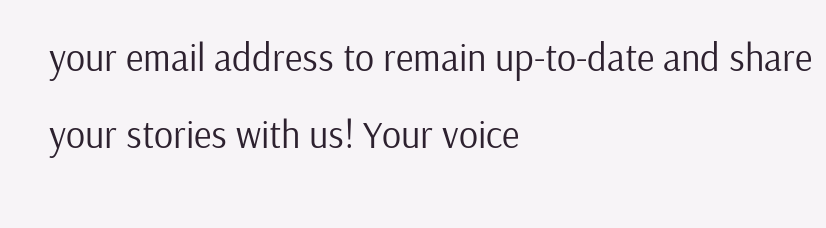your email address to remain up-to-date and share your stories with us! Your voice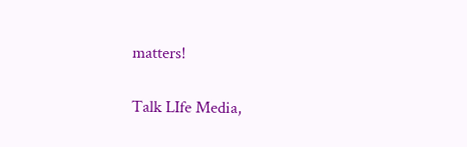matters!

Talk LIfe Media,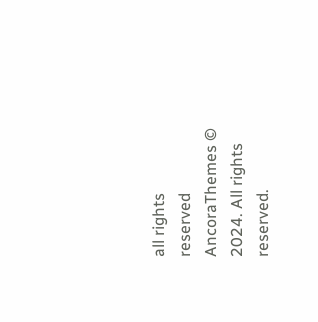all rights reserved
AncoraThemes © 2024. All rights reserved.